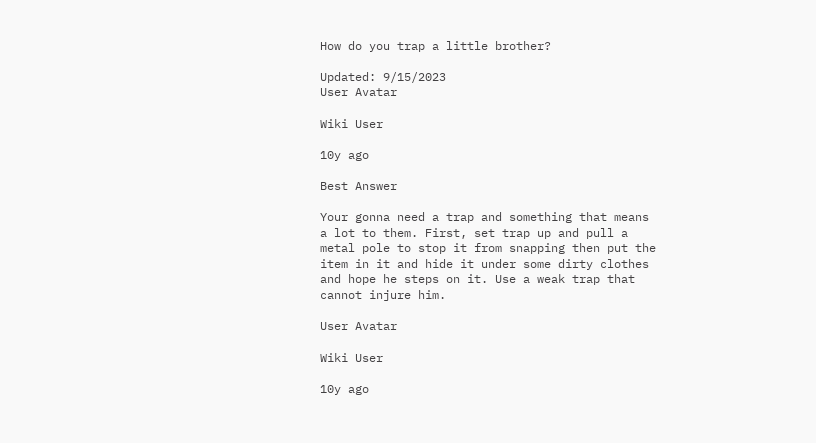How do you trap a little brother?

Updated: 9/15/2023
User Avatar

Wiki User

10y ago

Best Answer

Your gonna need a trap and something that means a lot to them. First, set trap up and pull a metal pole to stop it from snapping then put the item in it and hide it under some dirty clothes and hope he steps on it. Use a weak trap that cannot injure him.

User Avatar

Wiki User

10y ago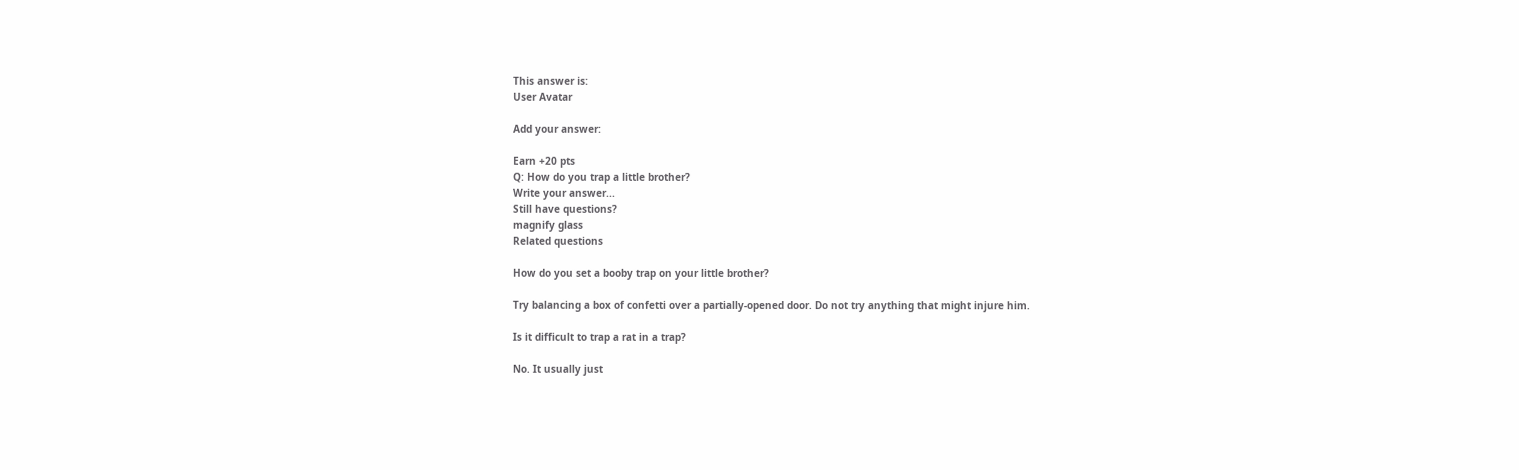This answer is:
User Avatar

Add your answer:

Earn +20 pts
Q: How do you trap a little brother?
Write your answer...
Still have questions?
magnify glass
Related questions

How do you set a booby trap on your little brother?

Try balancing a box of confetti over a partially-opened door. Do not try anything that might injure him.

Is it difficult to trap a rat in a trap?

No. It usually just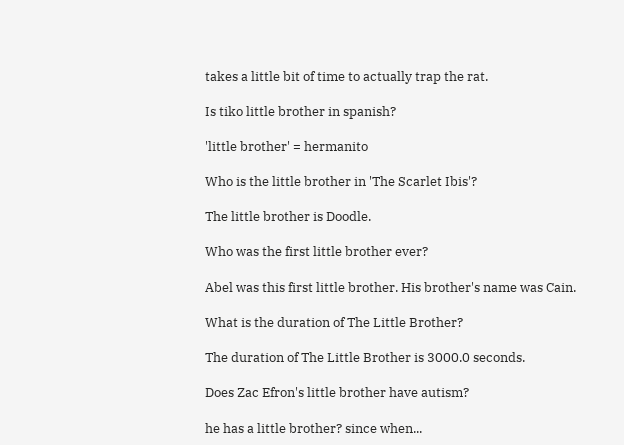takes a little bit of time to actually trap the rat.

Is tiko little brother in spanish?

'little brother' = hermanito

Who is the little brother in 'The Scarlet Ibis'?

The little brother is Doodle.

Who was the first little brother ever?

Abel was this first little brother. His brother's name was Cain.

What is the duration of The Little Brother?

The duration of The Little Brother is 3000.0 seconds.

Does Zac Efron's little brother have autism?

he has a little brother? since when...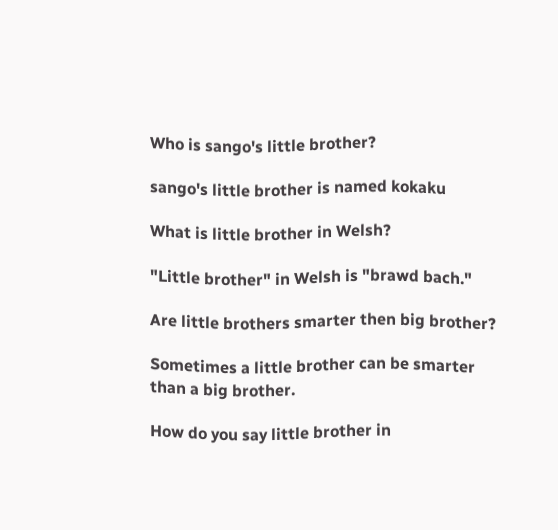Who is sango's little brother?

sango's little brother is named kokaku

What is little brother in Welsh?

"Little brother" in Welsh is "brawd bach."

Are little brothers smarter then big brother?

Sometimes a little brother can be smarter than a big brother.

How do you say little brother in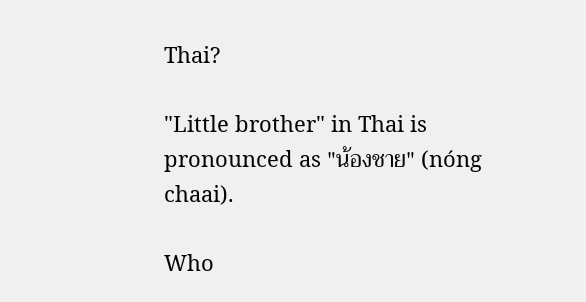Thai?

"Little brother" in Thai is pronounced as "น้องชาย" (nóng chaai).

Who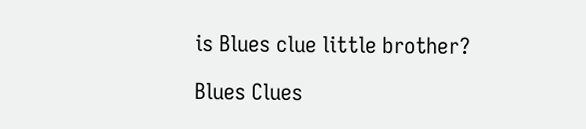is Blues clue little brother?

Blues Clues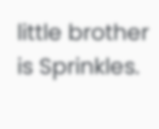little brother is Sprinkles.